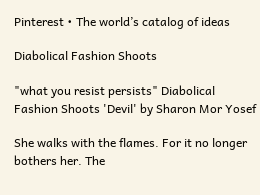Pinterest • The world’s catalog of ideas

Diabolical Fashion Shoots

"what you resist persists" Diabolical Fashion Shoots 'Devil' by Sharon Mor Yosef

She walks with the flames. For it no longer bothers her. The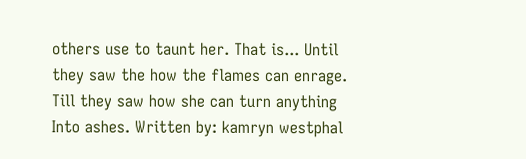others use to taunt her. That is... Until they saw the how the flames can enrage. Till they saw how she can turn anything Into ashes. Written by: kamryn westphal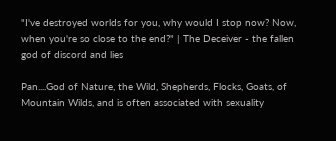"I've destroyed worlds for you, why would I stop now? Now, when you're so close to the end?" | The Deceiver - the fallen god of discord and lies

Pan....God of Nature, the Wild, Shepherds, Flocks, Goats, of Mountain Wilds, and is often associated with sexuality